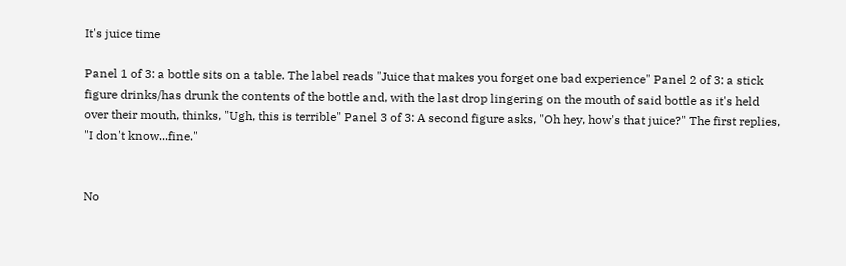It's juice time

Panel 1 of 3: a bottle sits on a table. The label reads "Juice that makes you forget one bad experience" Panel 2 of 3: a stick figure drinks/has drunk the contents of the bottle and, with the last drop lingering on the mouth of said bottle as it's held over their mouth, thinks, "Ugh, this is terrible" Panel 3 of 3: A second figure asks, "Oh hey, how's that juice?" The first replies, "I don't know...fine."


No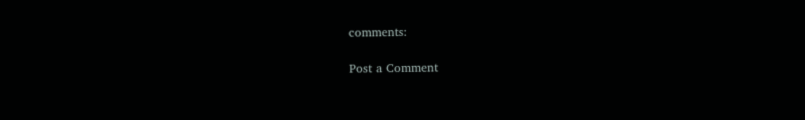comments:

Post a Comment